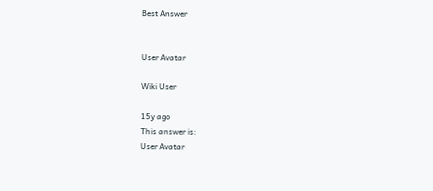Best Answer


User Avatar

Wiki User

15y ago
This answer is:
User Avatar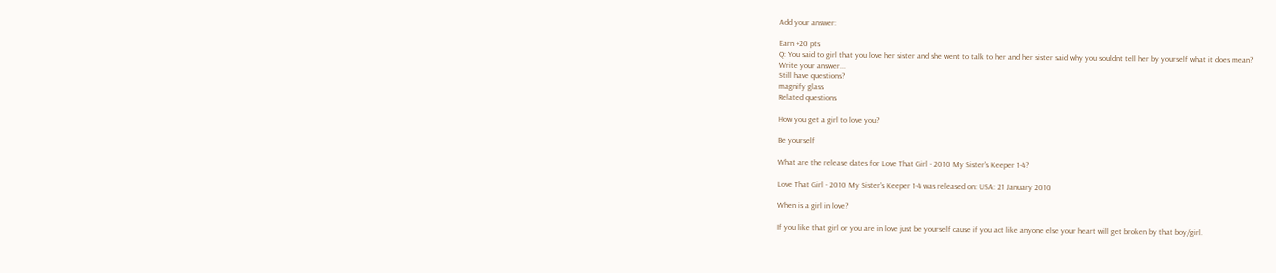Add your answer:

Earn +20 pts
Q: You said to girl that you love her sister and she went to talk to her and her sister said why you souldnt tell her by yourself what it does mean?
Write your answer...
Still have questions?
magnify glass
Related questions

How you get a girl to love you?

Be yourself

What are the release dates for Love That Girl - 2010 My Sister's Keeper 1-4?

Love That Girl - 2010 My Sister's Keeper 1-4 was released on: USA: 21 January 2010

When is a girl in love?

If you like that girl or you are in love just be yourself cause if you act like anyone else your heart will get broken by that boy/girl.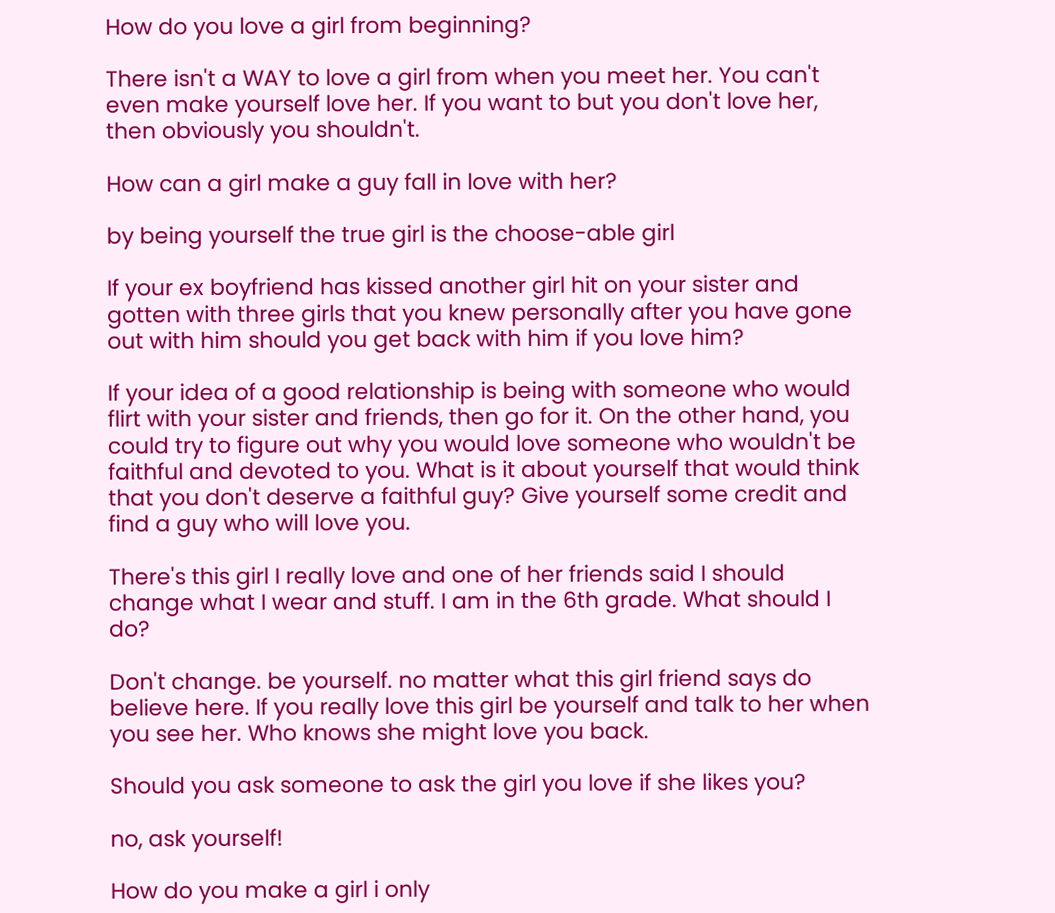How do you love a girl from beginning?

There isn't a WAY to love a girl from when you meet her. You can't even make yourself love her. If you want to but you don't love her, then obviously you shouldn't.

How can a girl make a guy fall in love with her?

by being yourself the true girl is the choose-able girl

If your ex boyfriend has kissed another girl hit on your sister and gotten with three girls that you knew personally after you have gone out with him should you get back with him if you love him?

If your idea of a good relationship is being with someone who would flirt with your sister and friends, then go for it. On the other hand, you could try to figure out why you would love someone who wouldn't be faithful and devoted to you. What is it about yourself that would think that you don't deserve a faithful guy? Give yourself some credit and find a guy who will love you.

There's this girl I really love and one of her friends said I should change what I wear and stuff. I am in the 6th grade. What should I do?

Don't change. be yourself. no matter what this girl friend says do believe here. If you really love this girl be yourself and talk to her when you see her. Who knows she might love you back.

Should you ask someone to ask the girl you love if she likes you?

no, ask yourself!

How do you make a girl i only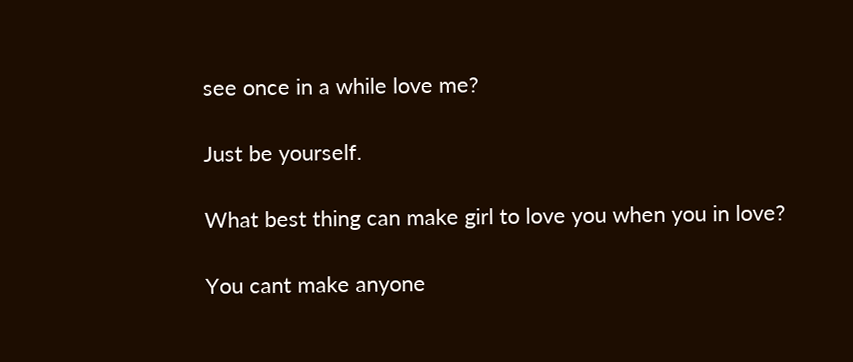see once in a while love me?

Just be yourself.

What best thing can make girl to love you when you in love?

You cant make anyone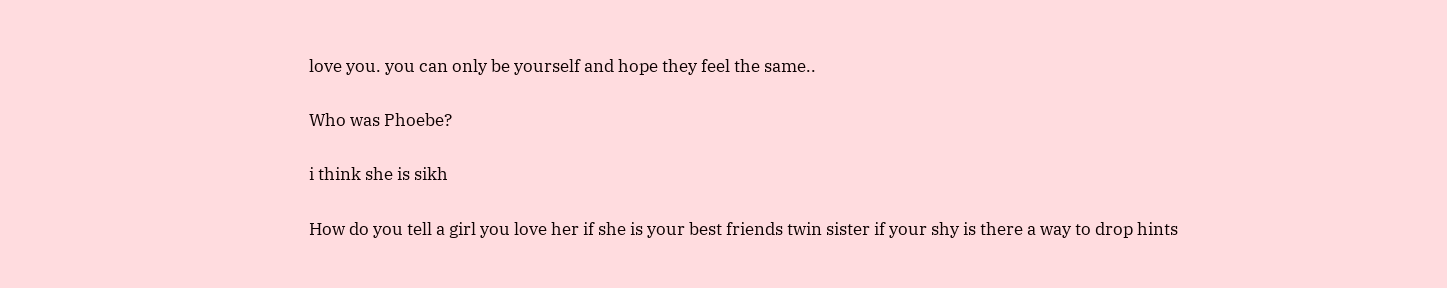love you. you can only be yourself and hope they feel the same..

Who was Phoebe?

i think she is sikh

How do you tell a girl you love her if she is your best friends twin sister if your shy is there a way to drop hints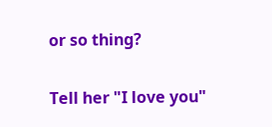or so thing?

Tell her "I love you"